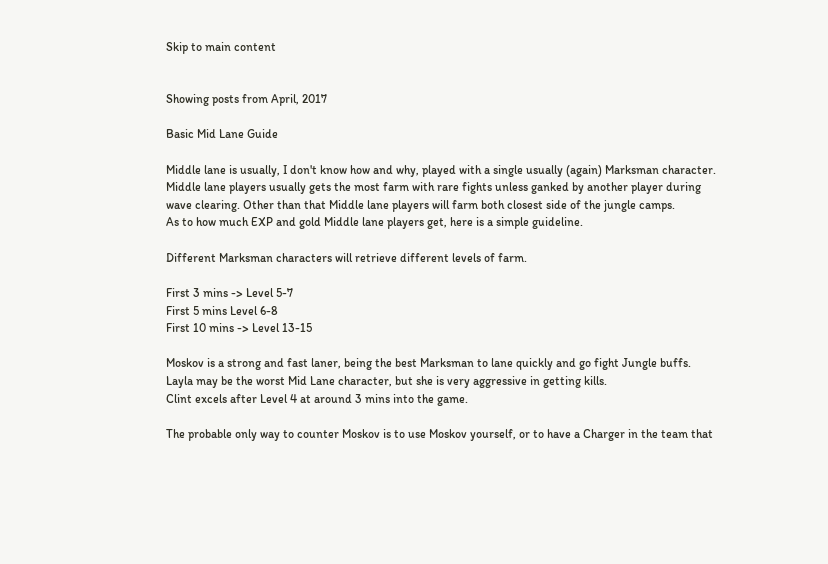Skip to main content


Showing posts from April, 2017

Basic Mid Lane Guide

Middle lane is usually, I don't know how and why, played with a single usually (again) Marksman character.
Middle lane players usually gets the most farm with rare fights unless ganked by another player during wave clearing. Other than that Middle lane players will farm both closest side of the jungle camps.
As to how much EXP and gold Middle lane players get, here is a simple guideline.

Different Marksman characters will retrieve different levels of farm.

First 3 mins -> Level 5-7
First 5 mins Level 6-8
First 10 mins -> Level 13-15

Moskov is a strong and fast laner, being the best Marksman to lane quickly and go fight Jungle buffs.
Layla may be the worst Mid Lane character, but she is very aggressive in getting kills.
Clint excels after Level 4 at around 3 mins into the game.

The probable only way to counter Moskov is to use Moskov yourself, or to have a Charger in the team that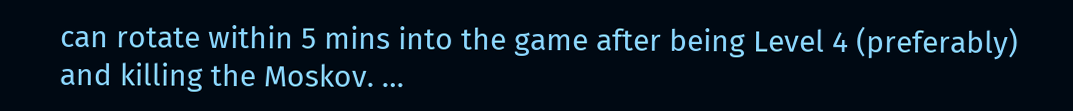can rotate within 5 mins into the game after being Level 4 (preferably) and killing the Moskov. …